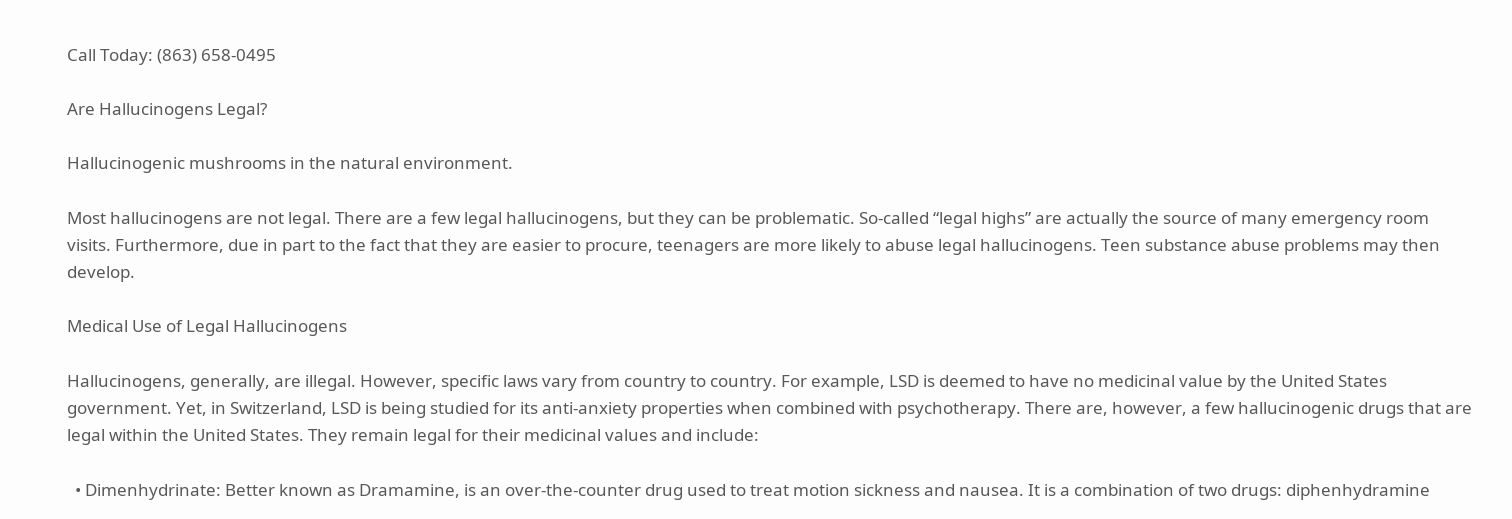Call Today: (863) 658-0495

Are Hallucinogens Legal?

Hallucinogenic mushrooms in the natural environment.

Most hallucinogens are not legal. There are a few legal hallucinogens, but they can be problematic. So-called “legal highs” are actually the source of many emergency room visits. Furthermore, due in part to the fact that they are easier to procure, teenagers are more likely to abuse legal hallucinogens. Teen substance abuse problems may then develop.

Medical Use of Legal Hallucinogens

Hallucinogens, generally, are illegal. However, specific laws vary from country to country. For example, LSD is deemed to have no medicinal value by the United States government. Yet, in Switzerland, LSD is being studied for its anti-anxiety properties when combined with psychotherapy. There are, however, a few hallucinogenic drugs that are legal within the United States. They remain legal for their medicinal values and include:

  • Dimenhydrinate: Better known as Dramamine, is an over-the-counter drug used to treat motion sickness and nausea. It is a combination of two drugs: diphenhydramine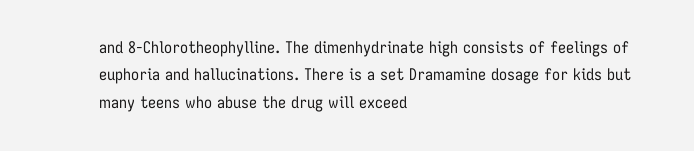and 8-Chlorotheophylline. The dimenhydrinate high consists of feelings of euphoria and hallucinations. There is a set Dramamine dosage for kids but many teens who abuse the drug will exceed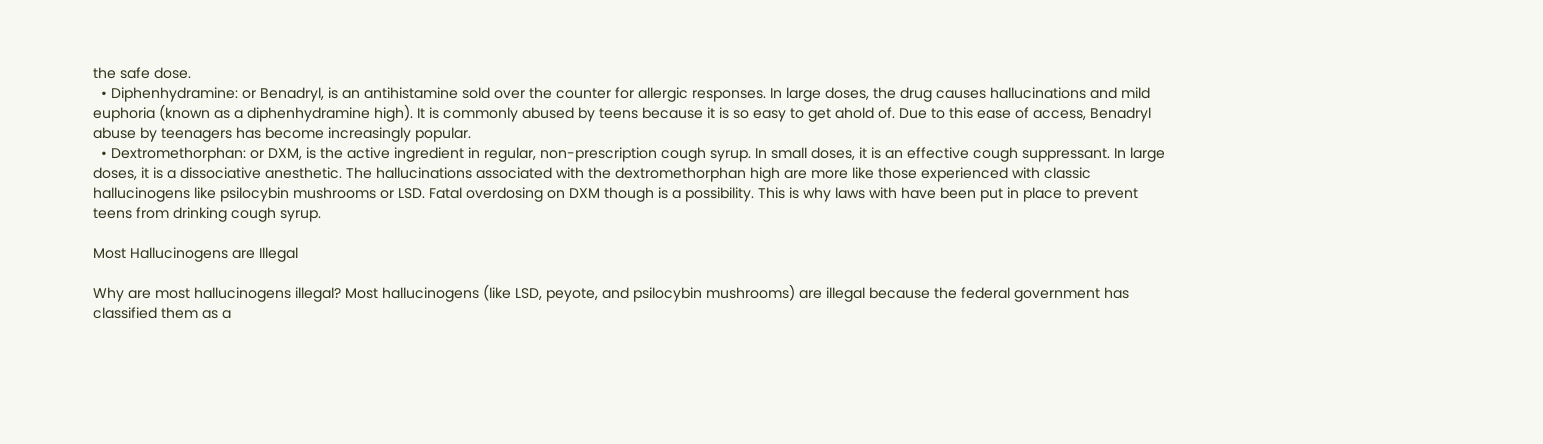the safe dose.
  • Diphenhydramine: or Benadryl, is an antihistamine sold over the counter for allergic responses. In large doses, the drug causes hallucinations and mild euphoria (known as a diphenhydramine high). It is commonly abused by teens because it is so easy to get ahold of. Due to this ease of access, Benadryl abuse by teenagers has become increasingly popular.
  • Dextromethorphan: or DXM, is the active ingredient in regular, non-prescription cough syrup. In small doses, it is an effective cough suppressant. In large doses, it is a dissociative anesthetic. The hallucinations associated with the dextromethorphan high are more like those experienced with classic hallucinogens like psilocybin mushrooms or LSD. Fatal overdosing on DXM though is a possibility. This is why laws with have been put in place to prevent teens from drinking cough syrup.

Most Hallucinogens are Illegal

Why are most hallucinogens illegal? Most hallucinogens (like LSD, peyote, and psilocybin mushrooms) are illegal because the federal government has classified them as a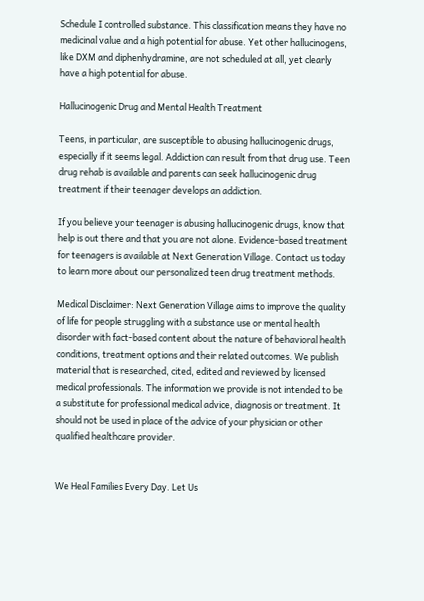Schedule I controlled substance. This classification means they have no medicinal value and a high potential for abuse. Yet other hallucinogens, like DXM and diphenhydramine, are not scheduled at all, yet clearly have a high potential for abuse.

Hallucinogenic Drug and Mental Health Treatment

Teens, in particular, are susceptible to abusing hallucinogenic drugs, especially if it seems legal. Addiction can result from that drug use. Teen drug rehab is available and parents can seek hallucinogenic drug treatment if their teenager develops an addiction.

If you believe your teenager is abusing hallucinogenic drugs, know that help is out there and that you are not alone. Evidence-based treatment for teenagers is available at Next Generation Village. Contact us today to learn more about our personalized teen drug treatment methods.

Medical Disclaimer: Next Generation Village aims to improve the quality of life for people struggling with a substance use or mental health disorder with fact-based content about the nature of behavioral health conditions, treatment options and their related outcomes. We publish material that is researched, cited, edited and reviewed by licensed medical professionals. The information we provide is not intended to be a substitute for professional medical advice, diagnosis or treatment. It should not be used in place of the advice of your physician or other qualified healthcare provider.


We Heal Families Every Day. Let Us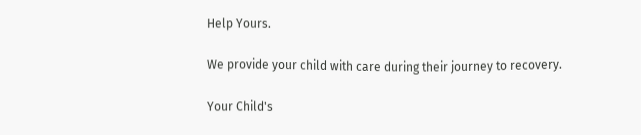Help Yours.

We provide your child with care during their journey to recovery.

Your Child's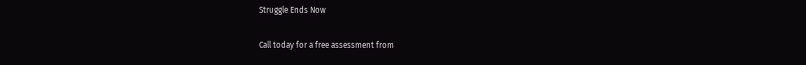Struggle Ends Now

Call today for a free assessment from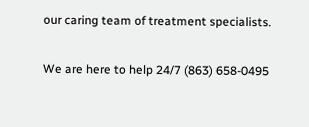our caring team of treatment specialists.

We are here to help 24/7 (863) 658-0495